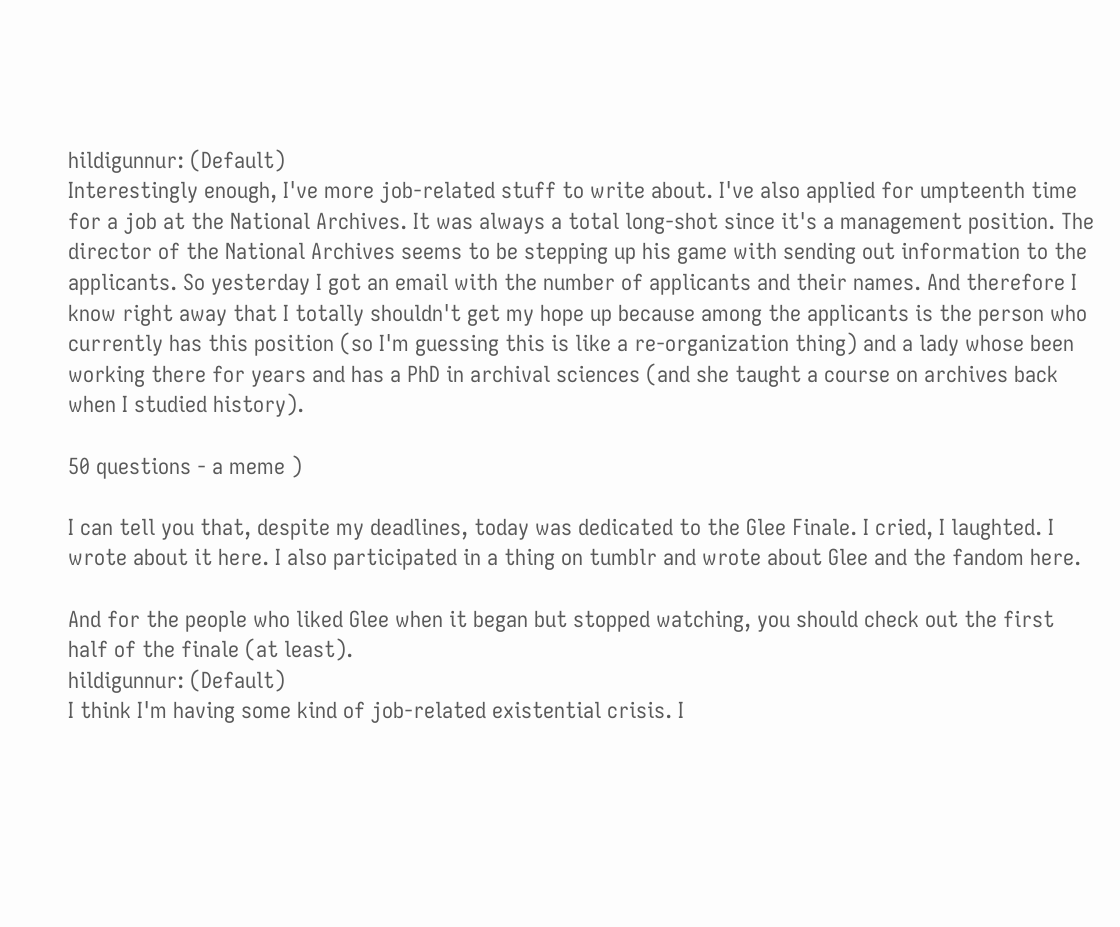hildigunnur: (Default)
Interestingly enough, I've more job-related stuff to write about. I've also applied for umpteenth time for a job at the National Archives. It was always a total long-shot since it's a management position. The director of the National Archives seems to be stepping up his game with sending out information to the applicants. So yesterday I got an email with the number of applicants and their names. And therefore I know right away that I totally shouldn't get my hope up because among the applicants is the person who currently has this position (so I'm guessing this is like a re-organization thing) and a lady whose been working there for years and has a PhD in archival sciences (and she taught a course on archives back when I studied history).

50 questions - a meme )

I can tell you that, despite my deadlines, today was dedicated to the Glee Finale. I cried, I laughted. I wrote about it here. I also participated in a thing on tumblr and wrote about Glee and the fandom here.

And for the people who liked Glee when it began but stopped watching, you should check out the first half of the finale (at least).
hildigunnur: (Default)
I think I'm having some kind of job-related existential crisis. I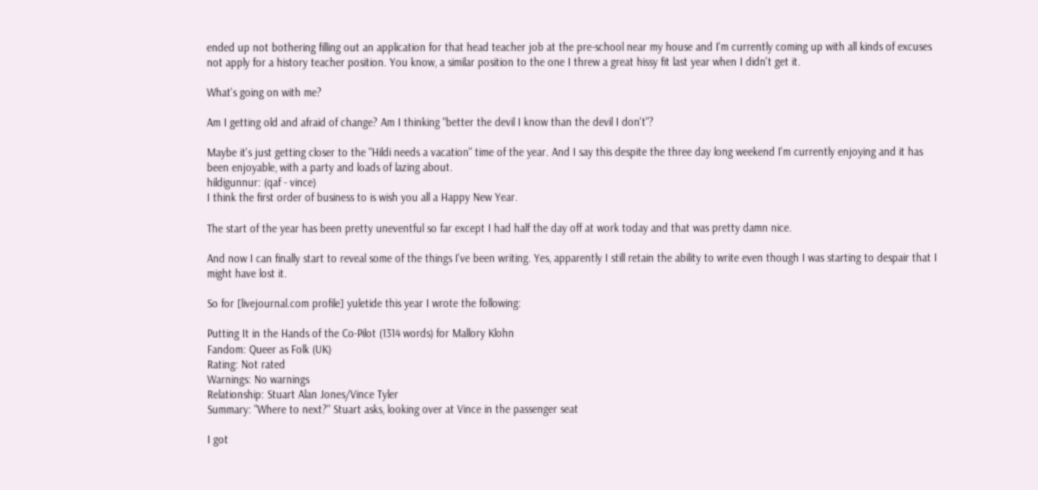ended up not bothering filling out an application for that head teacher job at the pre-school near my house and I'm currently coming up with all kinds of excuses not apply for a history teacher position. You know, a similar position to the one I threw a great hissy fit last year when I didn't get it.

What's going on with me?

Am I getting old and afraid of change? Am I thinking "better the devil I know than the devil I don't"?

Maybe it's just getting closer to the "Hildi needs a vacation" time of the year. And I say this despite the three day long weekend I'm currently enjoying and it has been enjoyable, with a party and loads of lazing about.
hildigunnur: (qaf - vince)
I think the first order of business to is wish you all a Happy New Year.

The start of the year has been pretty uneventful so far except I had half the day off at work today and that was pretty damn nice.

And now I can finally start to reveal some of the things I've been writing. Yes, apparently I still retain the ability to write even though I was starting to despair that I might have lost it.

So for [livejournal.com profile] yuletide this year I wrote the following:

Putting It in the Hands of the Co-Pilot (1314 words) for Mallory Klohn
Fandom: Queer as Folk (UK)
Rating: Not rated
Warnings: No warnings
Relationship: Stuart Alan Jones/Vince Tyler
Summary: "Where to next?" Stuart asks, looking over at Vince in the passenger seat

I got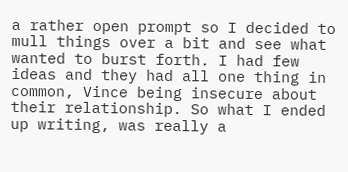a rather open prompt so I decided to mull things over a bit and see what wanted to burst forth. I had few ideas and they had all one thing in common, Vince being insecure about their relationship. So what I ended up writing, was really a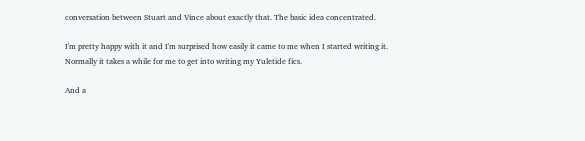conversation between Stuart and Vince about exactly that. The basic idea concentrated.

I'm pretty happy with it and I'm surprised how easily it came to me when I started writing it. Normally it takes a while for me to get into writing my Yuletide fics.

And a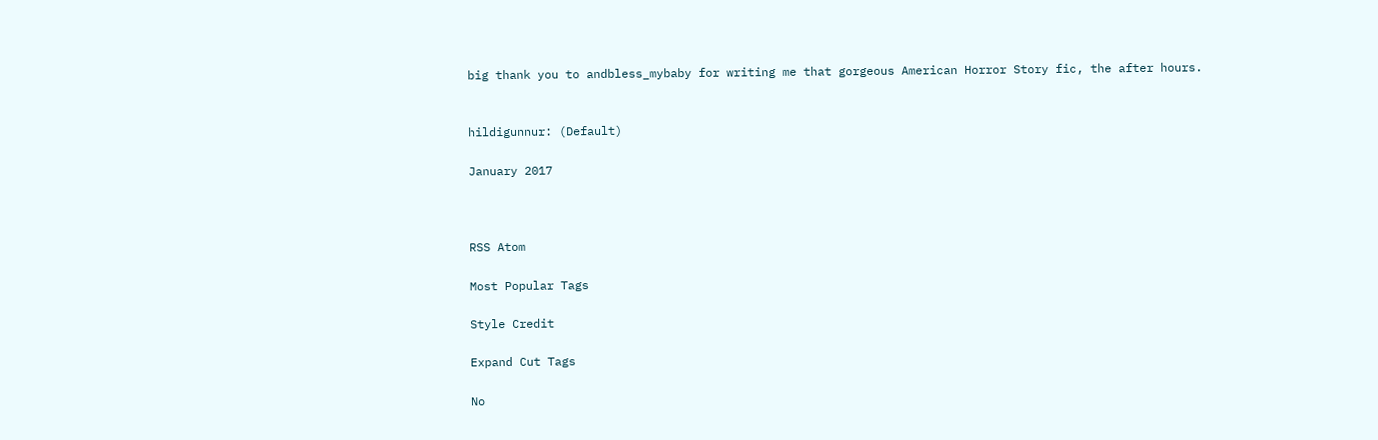big thank you to andbless_mybaby for writing me that gorgeous American Horror Story fic, the after hours.


hildigunnur: (Default)

January 2017



RSS Atom

Most Popular Tags

Style Credit

Expand Cut Tags

No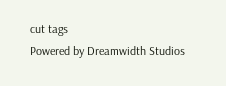cut tags
Powered by Dreamwidth Studios